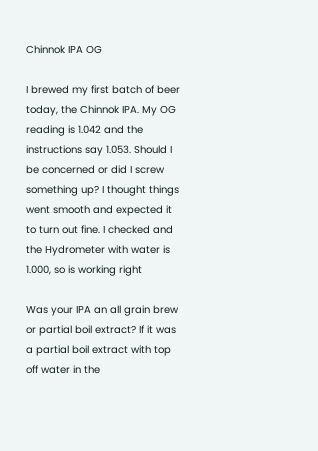Chinnok IPA OG

I brewed my first batch of beer today, the Chinnok IPA. My OG reading is 1.042 and the instructions say 1.053. Should I be concerned or did I screw something up? I thought things went smooth and expected it to turn out fine. I checked and the Hydrometer with water is 1.000, so is working right

Was your IPA an all grain brew or partial boil extract? If it was a partial boil extract with top off water in the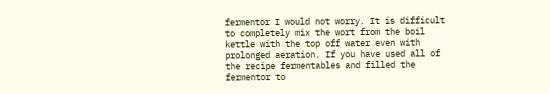fermentor I would not worry. It is difficult to completely mix the wort from the boil kettle with the top off water even with prolonged aeration. If you have used all of the recipe fermentables and filled the fermentor to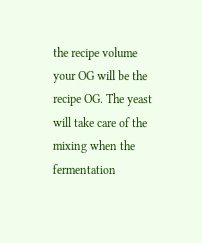the recipe volume your OG will be the recipe OG. The yeast will take care of the mixing when the fermentation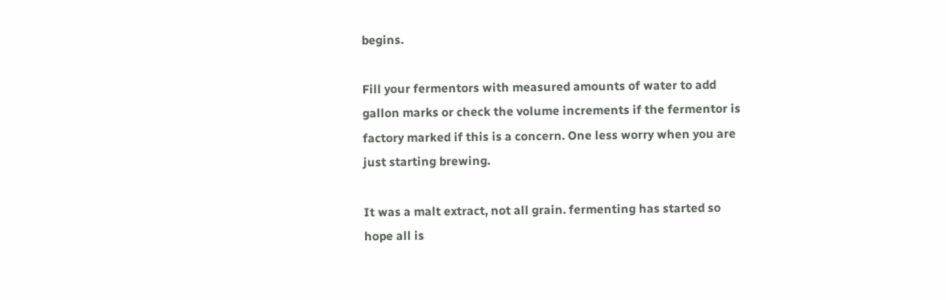begins.

Fill your fermentors with measured amounts of water to add gallon marks or check the volume increments if the fermentor is factory marked if this is a concern. One less worry when you are just starting brewing.

It was a malt extract, not all grain. fermenting has started so hope all is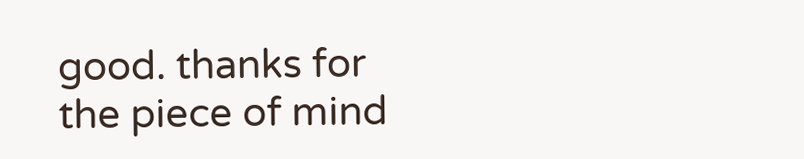good. thanks for the piece of mind